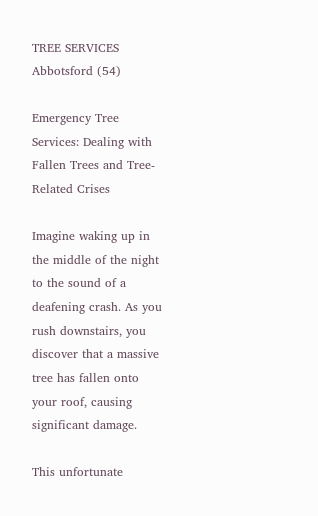TREE SERVICES Abbotsford (54)

Emergency Tree Services: Dealing with Fallen Trees and Tree-Related Crises

Imagine waking up in the middle of the night to the sound of a deafening crash. As you rush downstairs, you discover that a massive tree has fallen onto your roof, causing significant damage.

This unfortunate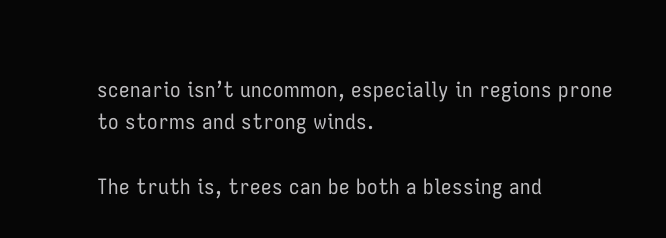scenario isn’t uncommon, especially in regions prone to storms and strong winds.

The truth is, trees can be both a blessing and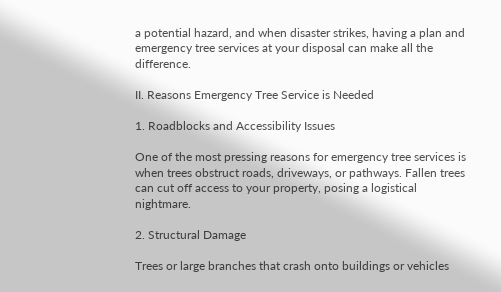a potential hazard, and when disaster strikes, having a plan and emergency tree services at your disposal can make all the difference.

II. Reasons Emergency Tree Service is Needed

1. Roadblocks and Accessibility Issues

One of the most pressing reasons for emergency tree services is when trees obstruct roads, driveways, or pathways. Fallen trees can cut off access to your property, posing a logistical nightmare.

2. Structural Damage

Trees or large branches that crash onto buildings or vehicles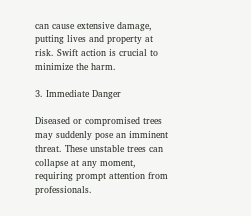can cause extensive damage, putting lives and property at risk. Swift action is crucial to minimize the harm.

3. Immediate Danger

Diseased or compromised trees may suddenly pose an imminent threat. These unstable trees can collapse at any moment, requiring prompt attention from professionals.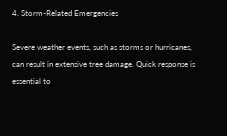4. Storm-Related Emergencies

Severe weather events, such as storms or hurricanes, can result in extensive tree damage. Quick response is essential to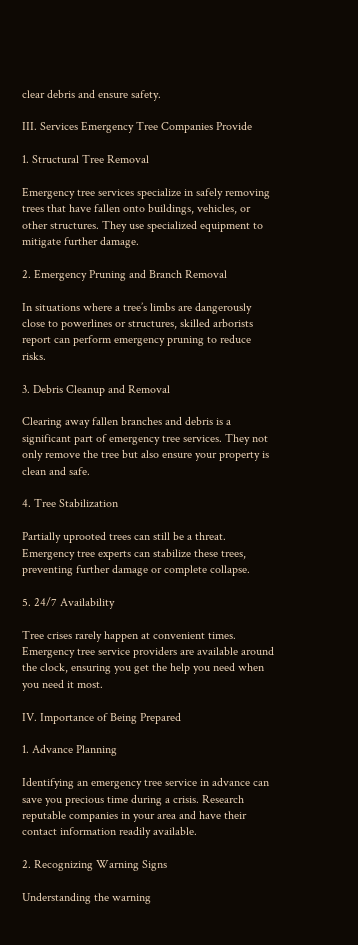clear debris and ensure safety.

III. Services Emergency Tree Companies Provide

1. Structural Tree Removal

Emergency tree services specialize in safely removing trees that have fallen onto buildings, vehicles, or other structures. They use specialized equipment to mitigate further damage.

2. Emergency Pruning and Branch Removal

In situations where a tree’s limbs are dangerously close to powerlines or structures, skilled arborists report can perform emergency pruning to reduce risks.

3. Debris Cleanup and Removal

Clearing away fallen branches and debris is a significant part of emergency tree services. They not only remove the tree but also ensure your property is clean and safe.

4. Tree Stabilization

Partially uprooted trees can still be a threat. Emergency tree experts can stabilize these trees, preventing further damage or complete collapse.

5. 24/7 Availability

Tree crises rarely happen at convenient times. Emergency tree service providers are available around the clock, ensuring you get the help you need when you need it most.

IV. Importance of Being Prepared

1. Advance Planning

Identifying an emergency tree service in advance can save you precious time during a crisis. Research reputable companies in your area and have their contact information readily available.

2. Recognizing Warning Signs

Understanding the warning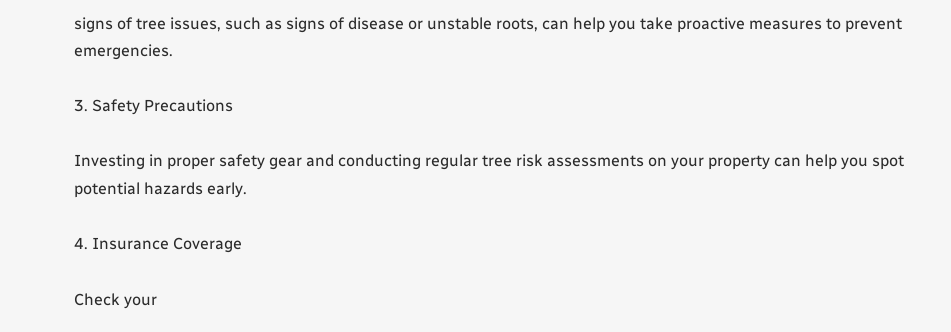signs of tree issues, such as signs of disease or unstable roots, can help you take proactive measures to prevent emergencies.

3. Safety Precautions

Investing in proper safety gear and conducting regular tree risk assessments on your property can help you spot potential hazards early.

4. Insurance Coverage

Check your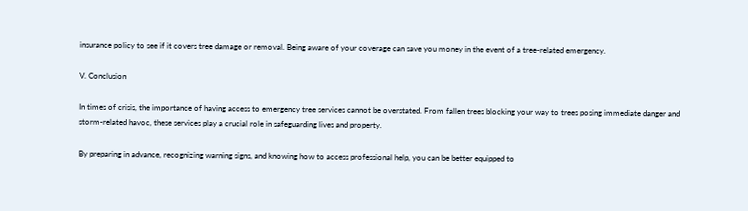insurance policy to see if it covers tree damage or removal. Being aware of your coverage can save you money in the event of a tree-related emergency.

V. Conclusion

In times of crisis, the importance of having access to emergency tree services cannot be overstated. From fallen trees blocking your way to trees posing immediate danger and storm-related havoc, these services play a crucial role in safeguarding lives and property.

By preparing in advance, recognizing warning signs, and knowing how to access professional help, you can be better equipped to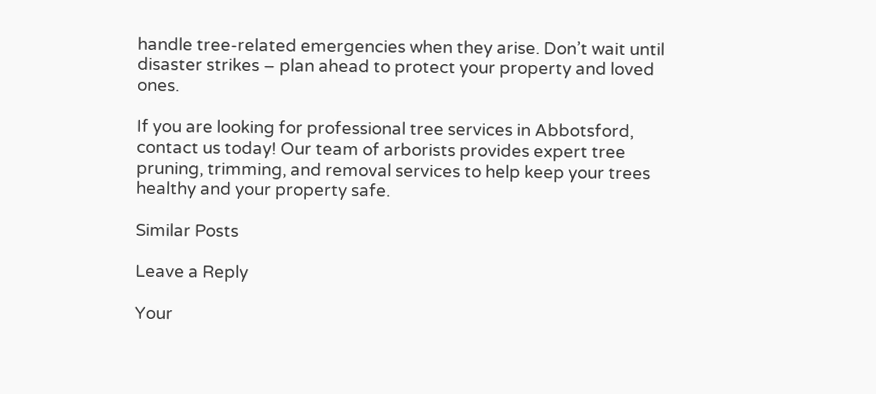handle tree-related emergencies when they arise. Don’t wait until disaster strikes – plan ahead to protect your property and loved ones.

If you are looking for professional tree services in Abbotsford, contact us today! Our team of arborists provides expert tree pruning, trimming, and removal services to help keep your trees healthy and your property safe.

Similar Posts

Leave a Reply

Your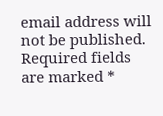email address will not be published. Required fields are marked *